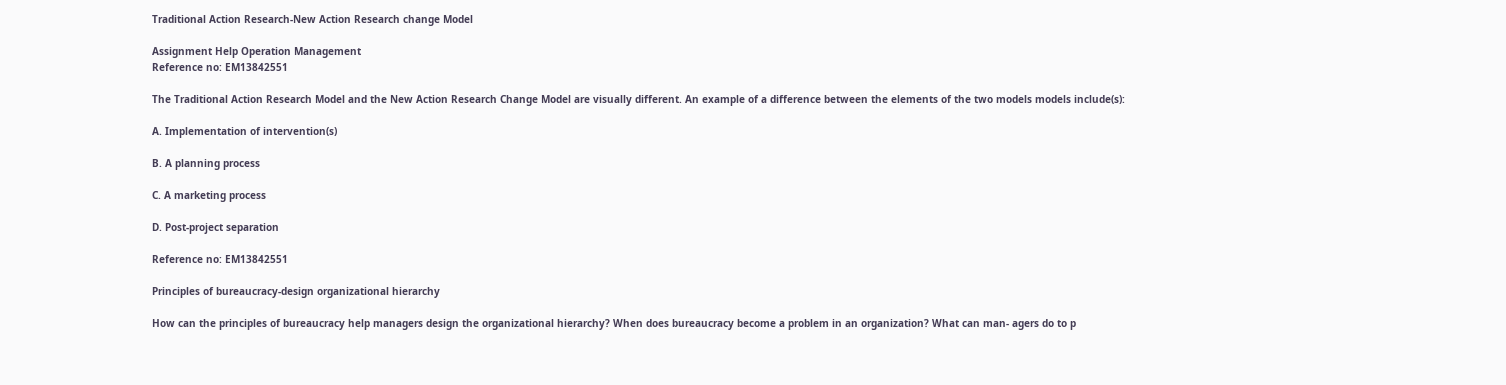Traditional Action Research-New Action Research change Model

Assignment Help Operation Management
Reference no: EM13842551

The Traditional Action Research Model and the New Action Research Change Model are visually different. An example of a difference between the elements of the two models models include(s):

A. Implementation of intervention(s)

B. A planning process

C. A marketing process

D. Post-project separation

Reference no: EM13842551

Principles of bureaucracy-design organizational hierarchy

How can the principles of bureaucracy help managers design the organizational hierarchy? When does bureaucracy become a problem in an organization? What can man- agers do to p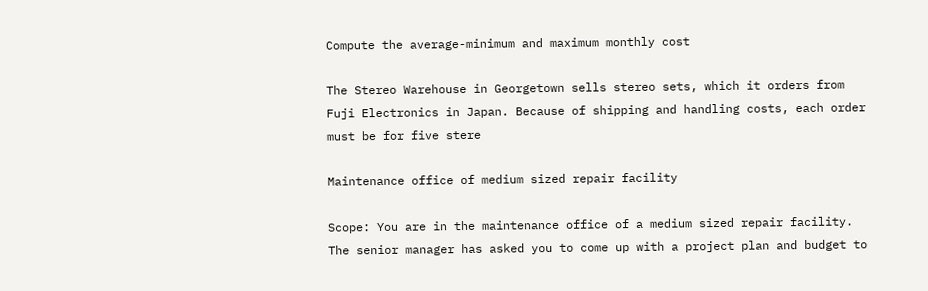Compute the average-minimum and maximum monthly cost

The Stereo Warehouse in Georgetown sells stereo sets, which it orders from Fuji Electronics in Japan. Because of shipping and handling costs, each order must be for five stere

Maintenance office of medium sized repair facility

Scope: You are in the maintenance office of a medium sized repair facility. The senior manager has asked you to come up with a project plan and budget to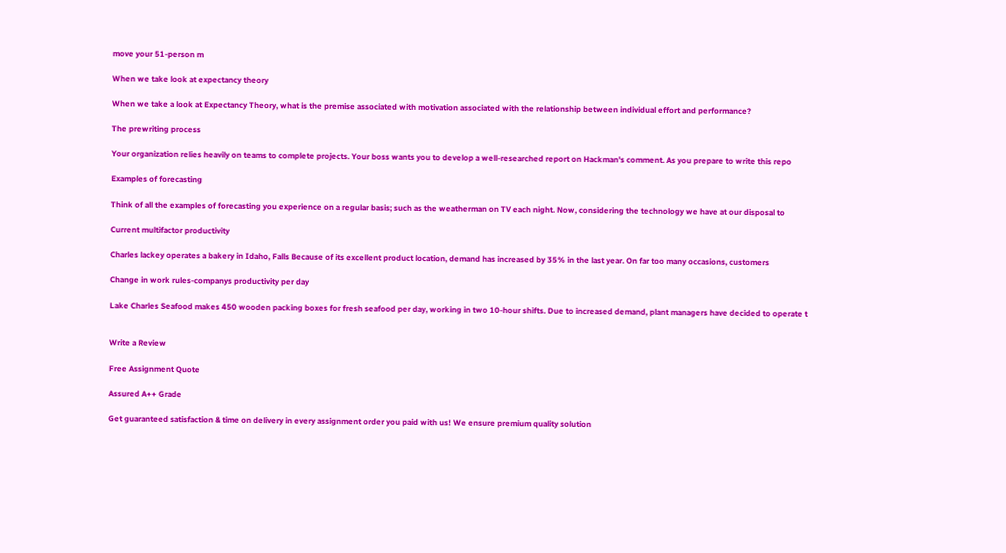move your 51-person m

When we take look at expectancy theory

When we take a look at Expectancy Theory, what is the premise associated with motivation associated with the relationship between individual effort and performance?

The prewriting process

Your organization relies heavily on teams to complete projects. Your boss wants you to develop a well-researched report on Hackman's comment. As you prepare to write this repo

Examples of forecasting

Think of all the examples of forecasting you experience on a regular basis; such as the weatherman on TV each night. Now, considering the technology we have at our disposal to

Current multifactor productivity

Charles lackey operates a bakery in Idaho, Falls Because of its excellent product location, demand has increased by 35% in the last year. On far too many occasions, customers

Change in work rules-companys productivity per day

Lake Charles Seafood makes 450 wooden packing boxes for fresh seafood per day, working in two 10-hour shifts. Due to increased demand, plant managers have decided to operate t


Write a Review

Free Assignment Quote

Assured A++ Grade

Get guaranteed satisfaction & time on delivery in every assignment order you paid with us! We ensure premium quality solution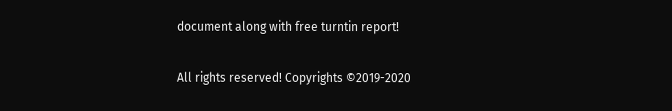document along with free turntin report!

All rights reserved! Copyrights ©2019-2020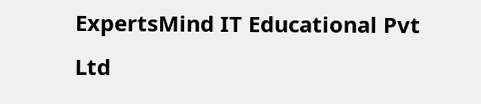ExpertsMind IT Educational Pvt Ltd